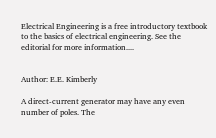Electrical Engineering is a free introductory textbook to the basics of electrical engineering. See the editorial for more information....


Author: E.E. Kimberly

A direct-current generator may have any even number of poles. The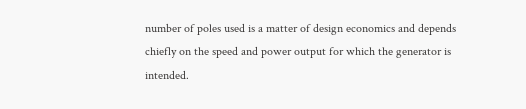number of poles used is a matter of design economics and depends chiefly on the speed and power output for which the generator is intended.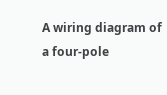A wiring diagram of a four-pole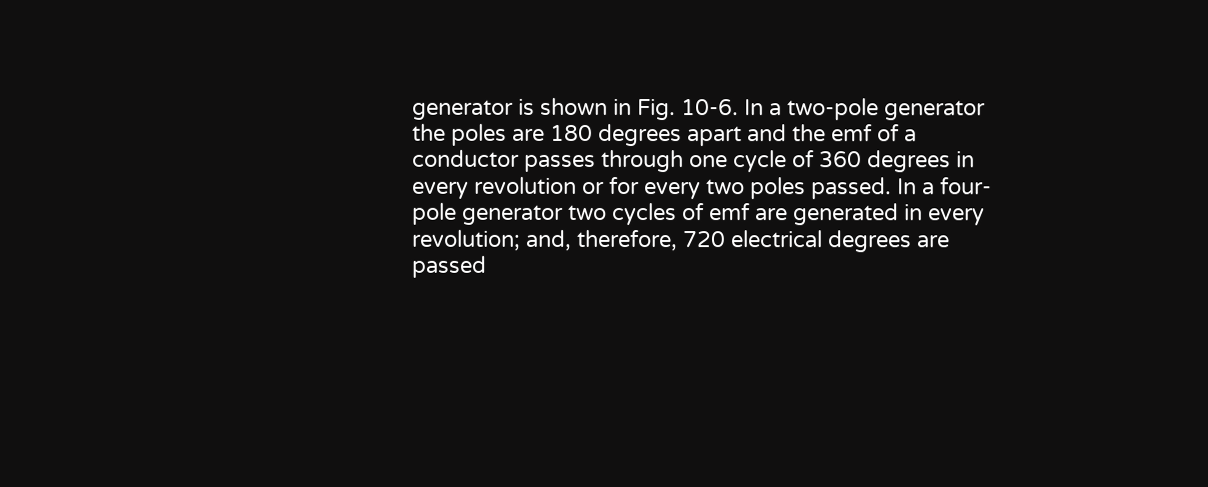generator is shown in Fig. 10-6. In a two-pole generator the poles are 180 degrees apart and the emf of a conductor passes through one cycle of 360 degrees in every revolution or for every two poles passed. In a four-pole generator two cycles of emf are generated in every revolution; and, therefore, 720 electrical degrees are passed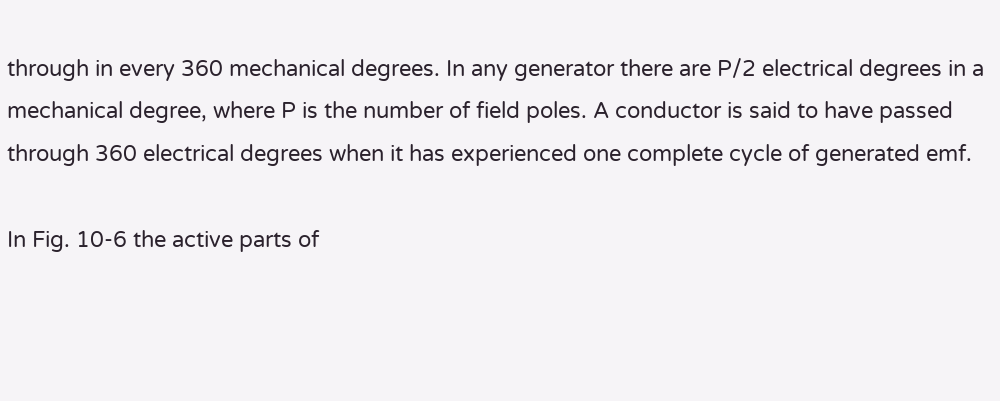through in every 360 mechanical degrees. In any generator there are P/2 electrical degrees in a mechanical degree, where P is the number of field poles. A conductor is said to have passed through 360 electrical degrees when it has experienced one complete cycle of generated emf.

In Fig. 10-6 the active parts of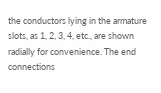the conductors lying in the armature slots, as 1, 2, 3, 4, etc., are shown radially for convenience. The end connections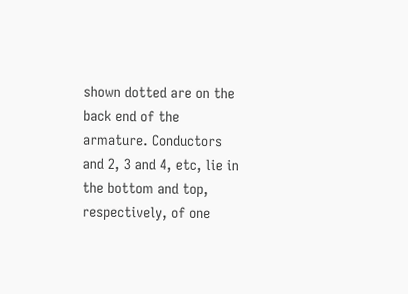shown dotted are on the back end of the armature. Conductors and 2, 3 and 4, etc, lie in the bottom and top, respectively, of one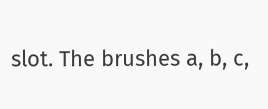slot. The brushes a, b, c,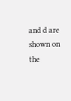and d are shown on the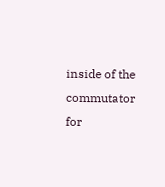inside of the commutator for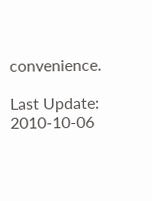convenience.

Last Update: 2010-10-06